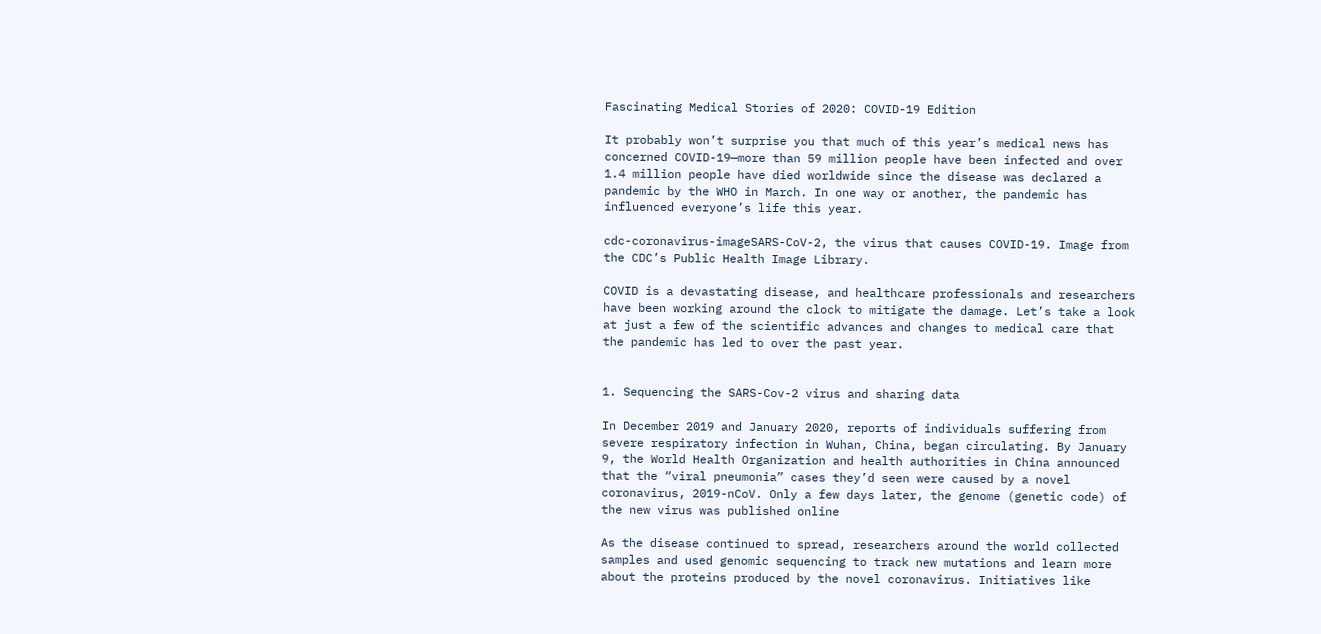Fascinating Medical Stories of 2020: COVID-19 Edition

It probably won’t surprise you that much of this year’s medical news has concerned COVID-19—more than 59 million people have been infected and over 1.4 million people have died worldwide since the disease was declared a pandemic by the WHO in March. In one way or another, the pandemic has influenced everyone’s life this year.

cdc-coronavirus-imageSARS-CoV-2, the virus that causes COVID-19. Image from the CDC’s Public Health Image Library.

COVID is a devastating disease, and healthcare professionals and researchers have been working around the clock to mitigate the damage. Let’s take a look at just a few of the scientific advances and changes to medical care that the pandemic has led to over the past year.


1. Sequencing the SARS-Cov-2 virus and sharing data

In December 2019 and January 2020, reports of individuals suffering from severe respiratory infection in Wuhan, China, began circulating. By January 9, the World Health Organization and health authorities in China announced that the “viral pneumonia” cases they’d seen were caused by a novel coronavirus, 2019-nCoV. Only a few days later, the genome (genetic code) of the new virus was published online

As the disease continued to spread, researchers around the world collected samples and used genomic sequencing to track new mutations and learn more about the proteins produced by the novel coronavirus. Initiatives like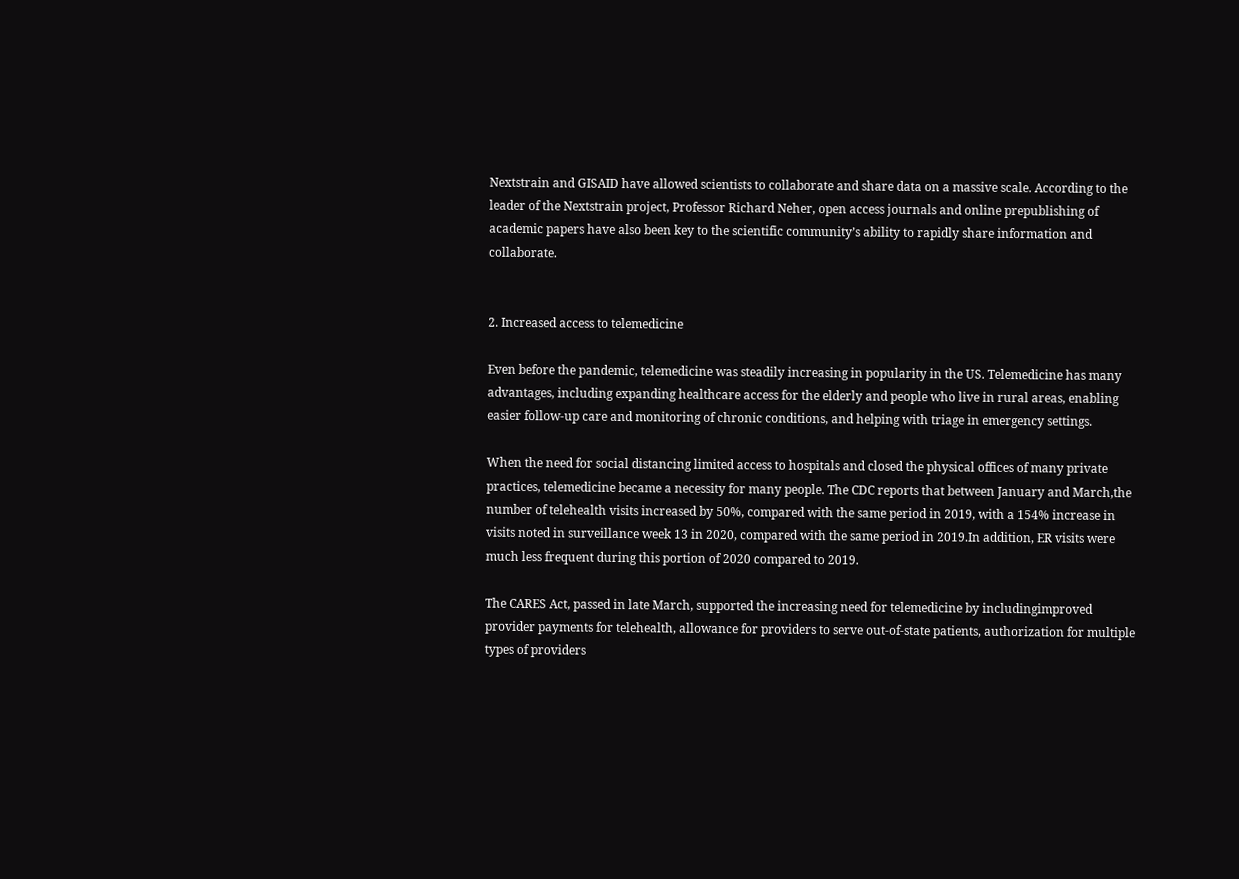Nextstrain and GISAID have allowed scientists to collaborate and share data on a massive scale. According to the leader of the Nextstrain project, Professor Richard Neher, open access journals and online prepublishing of academic papers have also been key to the scientific community’s ability to rapidly share information and collaborate.


2. Increased access to telemedicine

Even before the pandemic, telemedicine was steadily increasing in popularity in the US. Telemedicine has many advantages, including expanding healthcare access for the elderly and people who live in rural areas, enabling easier follow-up care and monitoring of chronic conditions, and helping with triage in emergency settings.

When the need for social distancing limited access to hospitals and closed the physical offices of many private practices, telemedicine became a necessity for many people. The CDC reports that between January and March,the number of telehealth visits increased by 50%, compared with the same period in 2019, with a 154% increase in visits noted in surveillance week 13 in 2020, compared with the same period in 2019.In addition, ER visits were much less frequent during this portion of 2020 compared to 2019.

The CARES Act, passed in late March, supported the increasing need for telemedicine by includingimproved provider payments for telehealth, allowance for providers to serve out-of-state patients, authorization for multiple types of providers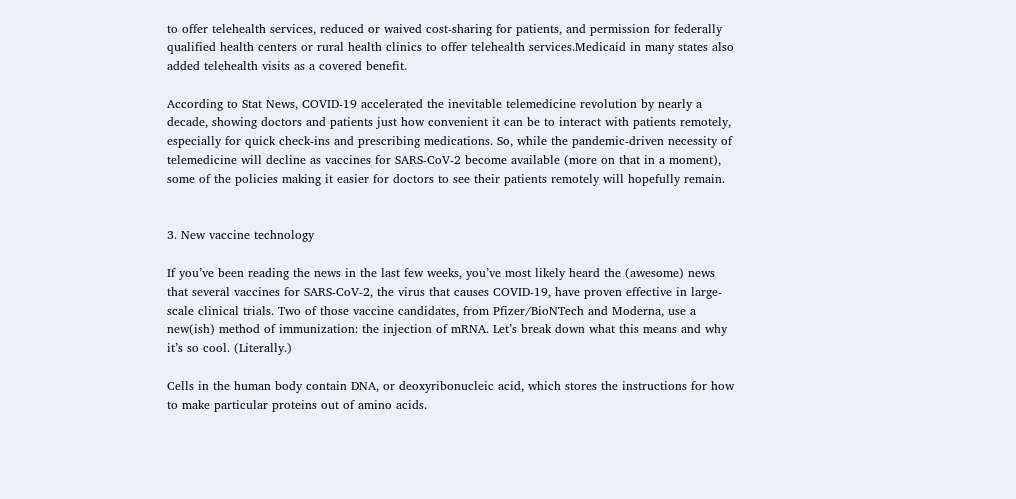to offer telehealth services, reduced or waived cost-sharing for patients, and permission for federally qualified health centers or rural health clinics to offer telehealth services.Medicaid in many states also added telehealth visits as a covered benefit.

According to Stat News, COVID-19 accelerated the inevitable telemedicine revolution by nearly a decade, showing doctors and patients just how convenient it can be to interact with patients remotely, especially for quick check-ins and prescribing medications. So, while the pandemic-driven necessity of telemedicine will decline as vaccines for SARS-CoV-2 become available (more on that in a moment), some of the policies making it easier for doctors to see their patients remotely will hopefully remain.


3. New vaccine technology

If you’ve been reading the news in the last few weeks, you’ve most likely heard the (awesome) news that several vaccines for SARS-CoV-2, the virus that causes COVID-19, have proven effective in large-scale clinical trials. Two of those vaccine candidates, from Pfizer/BioNTech and Moderna, use a new(ish) method of immunization: the injection of mRNA. Let’s break down what this means and why it’s so cool. (Literally.)

Cells in the human body contain DNA, or deoxyribonucleic acid, which stores the instructions for how to make particular proteins out of amino acids.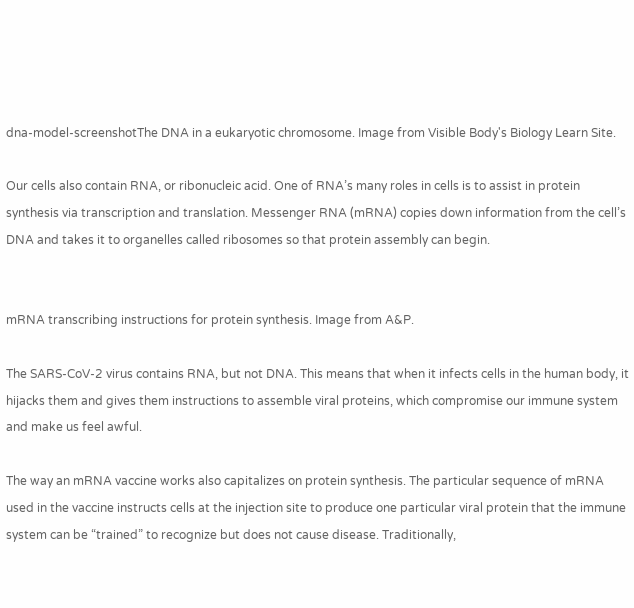dna-model-screenshotThe DNA in a eukaryotic chromosome. Image from Visible Body's Biology Learn Site.

Our cells also contain RNA, or ribonucleic acid. One of RNA’s many roles in cells is to assist in protein synthesis via transcription and translation. Messenger RNA (mRNA) copies down information from the cell’s DNA and takes it to organelles called ribosomes so that protein assembly can begin.


mRNA transcribing instructions for protein synthesis. Image from A&P.

The SARS-CoV-2 virus contains RNA, but not DNA. This means that when it infects cells in the human body, it hijacks them and gives them instructions to assemble viral proteins, which compromise our immune system and make us feel awful.

The way an mRNA vaccine works also capitalizes on protein synthesis. The particular sequence of mRNA used in the vaccine instructs cells at the injection site to produce one particular viral protein that the immune system can be “trained” to recognize but does not cause disease. Traditionally,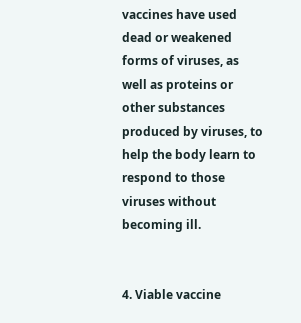vaccines have used dead or weakened forms of viruses, as well as proteins or other substances produced by viruses, to help the body learn to respond to those viruses without becoming ill.


4. Viable vaccine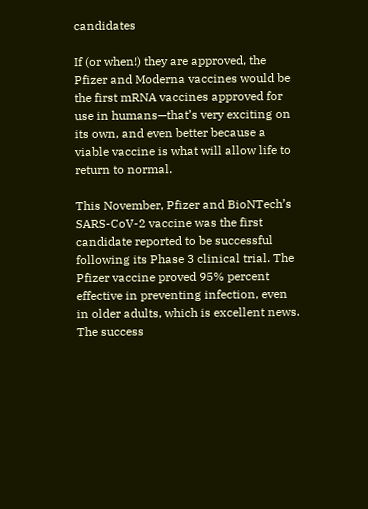candidates

If (or when!) they are approved, the Pfizer and Moderna vaccines would be the first mRNA vaccines approved for use in humans—that’s very exciting on its own, and even better because a viable vaccine is what will allow life to return to normal.

This November, Pfizer and BioNTech’s SARS-CoV-2 vaccine was the first candidate reported to be successful following its Phase 3 clinical trial. The Pfizer vaccine proved 95% percent effective in preventing infection, even in older adults, which is excellent news. The success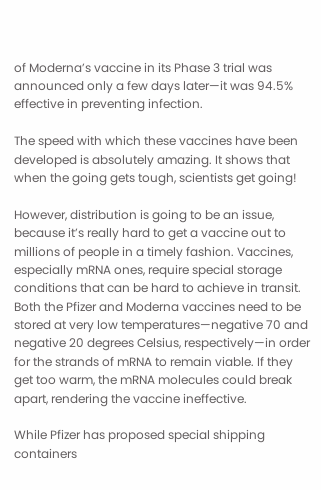of Moderna’s vaccine in its Phase 3 trial was announced only a few days later—it was 94.5% effective in preventing infection.

The speed with which these vaccines have been developed is absolutely amazing. It shows that when the going gets tough, scientists get going!

However, distribution is going to be an issue, because it’s really hard to get a vaccine out to millions of people in a timely fashion. Vaccines, especially mRNA ones, require special storage conditions that can be hard to achieve in transit. Both the Pfizer and Moderna vaccines need to be stored at very low temperatures—negative 70 and negative 20 degrees Celsius, respectively—in order for the strands of mRNA to remain viable. If they get too warm, the mRNA molecules could break apart, rendering the vaccine ineffective.

While Pfizer has proposed special shipping containers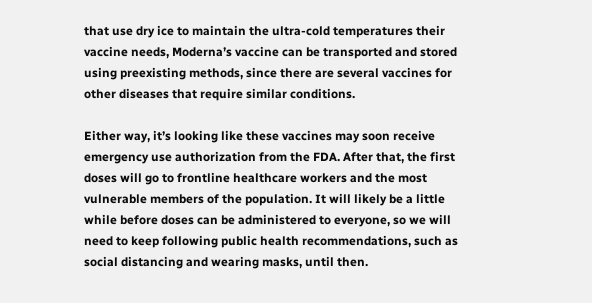that use dry ice to maintain the ultra-cold temperatures their vaccine needs, Moderna’s vaccine can be transported and stored using preexisting methods, since there are several vaccines for other diseases that require similar conditions.

Either way, it’s looking like these vaccines may soon receive emergency use authorization from the FDA. After that, the first doses will go to frontline healthcare workers and the most vulnerable members of the population. It will likely be a little while before doses can be administered to everyone, so we will need to keep following public health recommendations, such as social distancing and wearing masks, until then.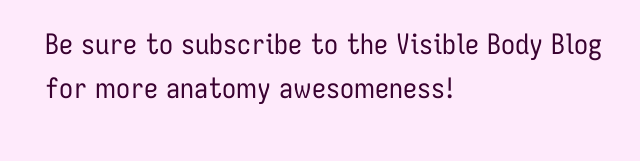Be sure to subscribe to the Visible Body Blog for more anatomy awesomeness!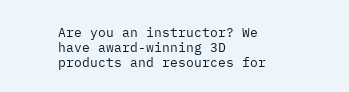Are you an instructor? We have award-winning 3D products and resources for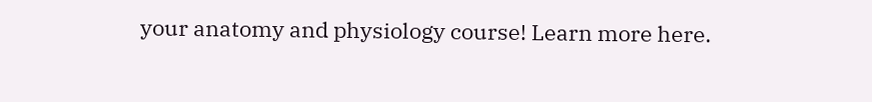your anatomy and physiology course! Learn more here.